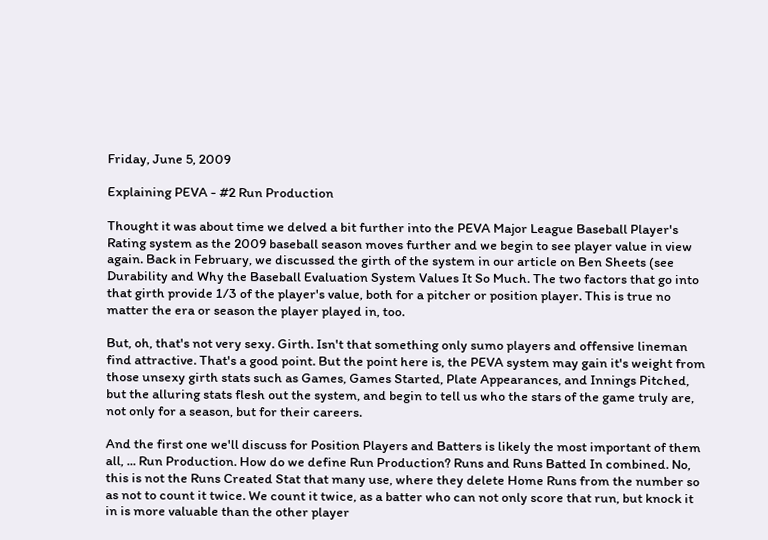Friday, June 5, 2009

Explaining PEVA - #2 Run Production

Thought it was about time we delved a bit further into the PEVA Major League Baseball Player's Rating system as the 2009 baseball season moves further and we begin to see player value in view again. Back in February, we discussed the girth of the system in our article on Ben Sheets (see Durability and Why the Baseball Evaluation System Values It So Much. The two factors that go into that girth provide 1/3 of the player's value, both for a pitcher or position player. This is true no matter the era or season the player played in, too.

But, oh, that's not very sexy. Girth. Isn't that something only sumo players and offensive lineman find attractive. That's a good point. But the point here is, the PEVA system may gain it's weight from those unsexy girth stats such as Games, Games Started, Plate Appearances, and Innings Pitched, but the alluring stats flesh out the system, and begin to tell us who the stars of the game truly are, not only for a season, but for their careers.

And the first one we'll discuss for Position Players and Batters is likely the most important of them all, ... Run Production. How do we define Run Production? Runs and Runs Batted In combined. No, this is not the Runs Created Stat that many use, where they delete Home Runs from the number so as not to count it twice. We count it twice, as a batter who can not only score that run, but knock it in is more valuable than the other player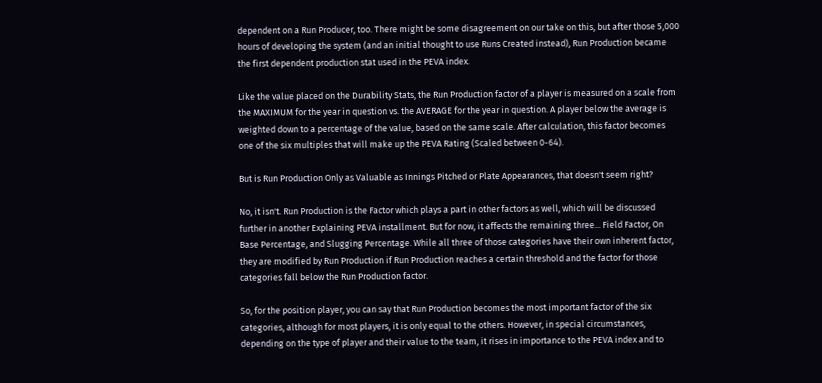dependent on a Run Producer, too. There might be some disagreement on our take on this, but after those 5,000 hours of developing the system (and an initial thought to use Runs Created instead), Run Production became the first dependent production stat used in the PEVA index.

Like the value placed on the Durability Stats, the Run Production factor of a player is measured on a scale from the MAXIMUM for the year in question vs. the AVERAGE for the year in question. A player below the average is weighted down to a percentage of the value, based on the same scale. After calculation, this factor becomes one of the six multiples that will make up the PEVA Rating (Scaled between 0-64).

But is Run Production Only as Valuable as Innings Pitched or Plate Appearances, that doesn't seem right?

No, it isn't. Run Production is the Factor which plays a part in other factors as well, which will be discussed further in another Explaining PEVA installment. But for now, it affects the remaining three... Field Factor, On Base Percentage, and Slugging Percentage. While all three of those categories have their own inherent factor, they are modified by Run Production if Run Production reaches a certain threshold and the factor for those categories fall below the Run Production factor.

So, for the position player, you can say that Run Production becomes the most important factor of the six categories, although for most players, it is only equal to the others. However, in special circumstances, depending on the type of player and their value to the team, it rises in importance to the PEVA index and to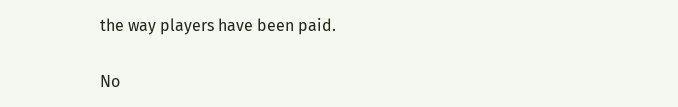the way players have been paid.

No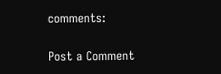comments:

Post a Comment